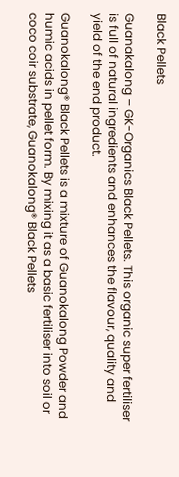Black Pellets

Guanakalong – GK-Organics Black Pellets. This organic super fertiliser is full of natural ingredients and enhances the flavour, quality and yield of the end product.

Guanokalong® Black Pellets is a mixture of Guanokalong Powder and humic acids in pellet form. By mixing it as a basic fertiliser into soil or coco coir substrate, Guanokalong® Black Pellets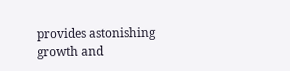provides astonishing growth and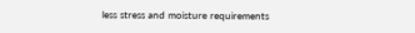less stress and moisture requirements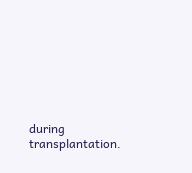during transplantation.